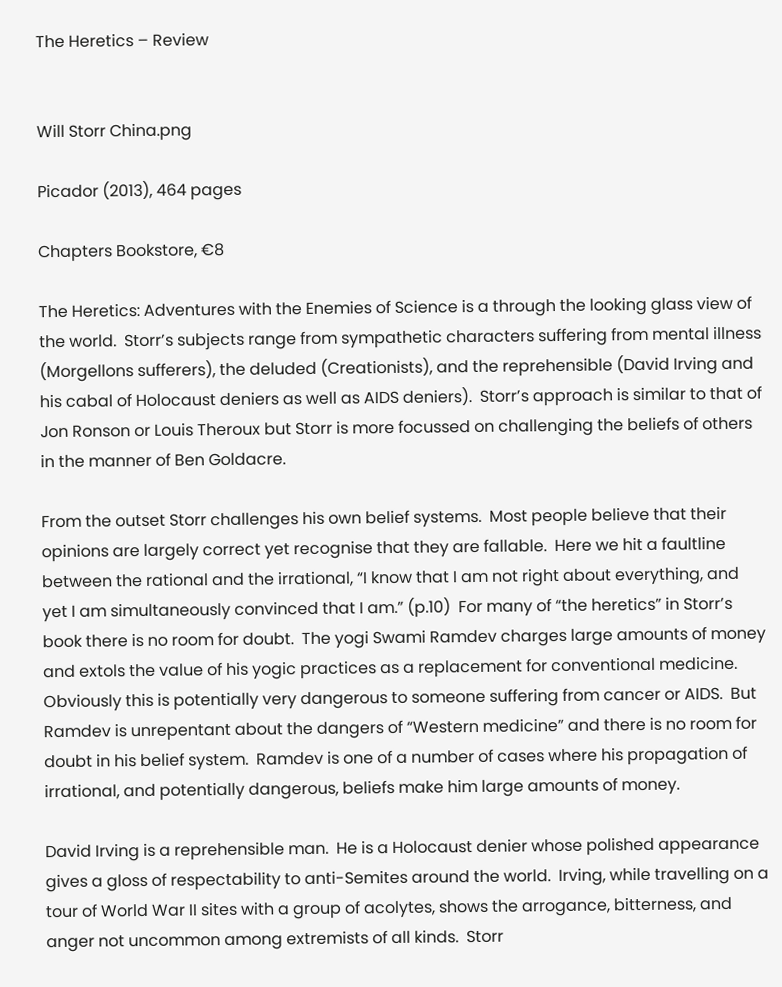The Heretics – Review


Will Storr China.png

Picador (2013), 464 pages

Chapters Bookstore, €8

The Heretics: Adventures with the Enemies of Science is a through the looking glass view of the world.  Storr’s subjects range from sympathetic characters suffering from mental illness (Morgellons sufferers), the deluded (Creationists), and the reprehensible (David Irving and his cabal of Holocaust deniers as well as AIDS deniers).  Storr’s approach is similar to that of Jon Ronson or Louis Theroux but Storr is more focussed on challenging the beliefs of others in the manner of Ben Goldacre.

From the outset Storr challenges his own belief systems.  Most people believe that their opinions are largely correct yet recognise that they are fallable.  Here we hit a faultline between the rational and the irrational, “I know that I am not right about everything, and yet I am simultaneously convinced that I am.” (p.10)  For many of “the heretics” in Storr’s book there is no room for doubt.  The yogi Swami Ramdev charges large amounts of money and extols the value of his yogic practices as a replacement for conventional medicine.  Obviously this is potentially very dangerous to someone suffering from cancer or AIDS.  But Ramdev is unrepentant about the dangers of “Western medicine” and there is no room for doubt in his belief system.  Ramdev is one of a number of cases where his propagation of irrational, and potentially dangerous, beliefs make him large amounts of money.

David Irving is a reprehensible man.  He is a Holocaust denier whose polished appearance gives a gloss of respectability to anti-Semites around the world.  Irving, while travelling on a tour of World War II sites with a group of acolytes, shows the arrogance, bitterness, and anger not uncommon among extremists of all kinds.  Storr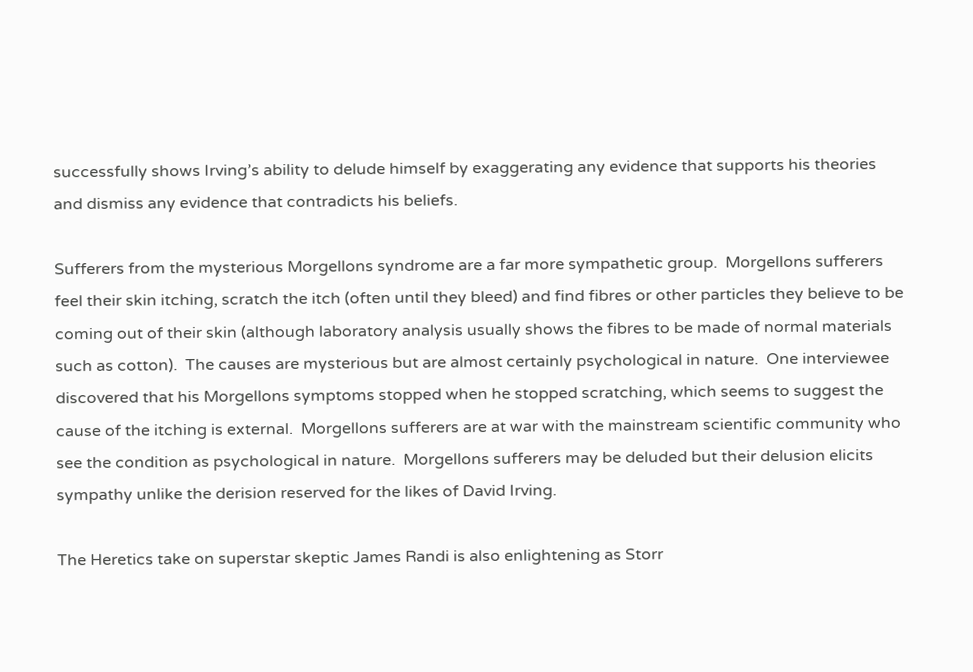successfully shows Irving’s ability to delude himself by exaggerating any evidence that supports his theories and dismiss any evidence that contradicts his beliefs.

Sufferers from the mysterious Morgellons syndrome are a far more sympathetic group.  Morgellons sufferers feel their skin itching, scratch the itch (often until they bleed) and find fibres or other particles they believe to be coming out of their skin (although laboratory analysis usually shows the fibres to be made of normal materials such as cotton).  The causes are mysterious but are almost certainly psychological in nature.  One interviewee discovered that his Morgellons symptoms stopped when he stopped scratching, which seems to suggest the cause of the itching is external.  Morgellons sufferers are at war with the mainstream scientific community who see the condition as psychological in nature.  Morgellons sufferers may be deluded but their delusion elicits sympathy unlike the derision reserved for the likes of David Irving.

The Heretics take on superstar skeptic James Randi is also enlightening as Storr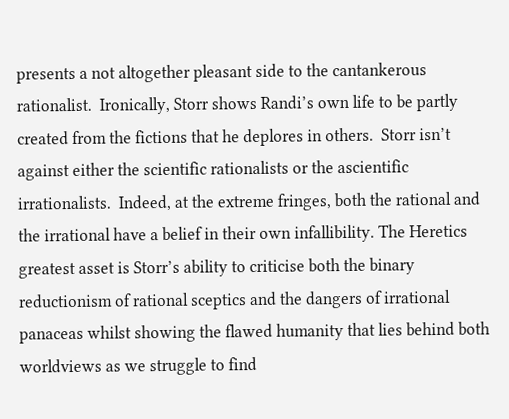presents a not altogether pleasant side to the cantankerous rationalist.  Ironically, Storr shows Randi’s own life to be partly created from the fictions that he deplores in others.  Storr isn’t against either the scientific rationalists or the ascientific irrationalists.  Indeed, at the extreme fringes, both the rational and the irrational have a belief in their own infallibility. The Heretics greatest asset is Storr’s ability to criticise both the binary reductionism of rational sceptics and the dangers of irrational panaceas whilst showing the flawed humanity that lies behind both worldviews as we struggle to find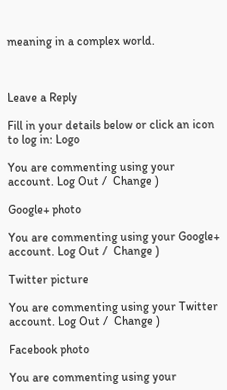meaning in a complex world.



Leave a Reply

Fill in your details below or click an icon to log in: Logo

You are commenting using your account. Log Out /  Change )

Google+ photo

You are commenting using your Google+ account. Log Out /  Change )

Twitter picture

You are commenting using your Twitter account. Log Out /  Change )

Facebook photo

You are commenting using your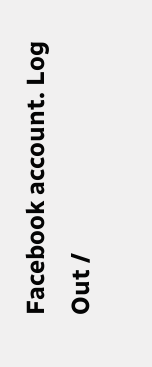Facebook account. Log Out /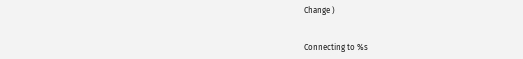Change )


Connecting to %s